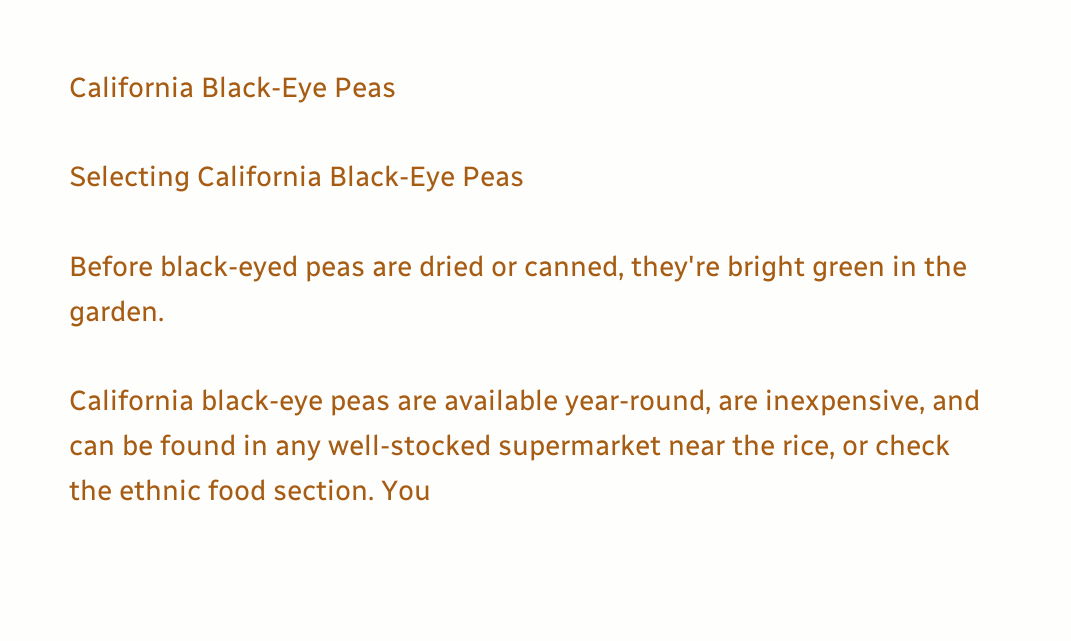California Black-Eye Peas

Selecting California Black-Eye Peas

Before black-eyed peas are dried or canned, they're bright green in the garden.

California black-eye peas are available year-round, are inexpensive, and can be found in any well-stocked supermarket near the rice, or check the ethnic food section. You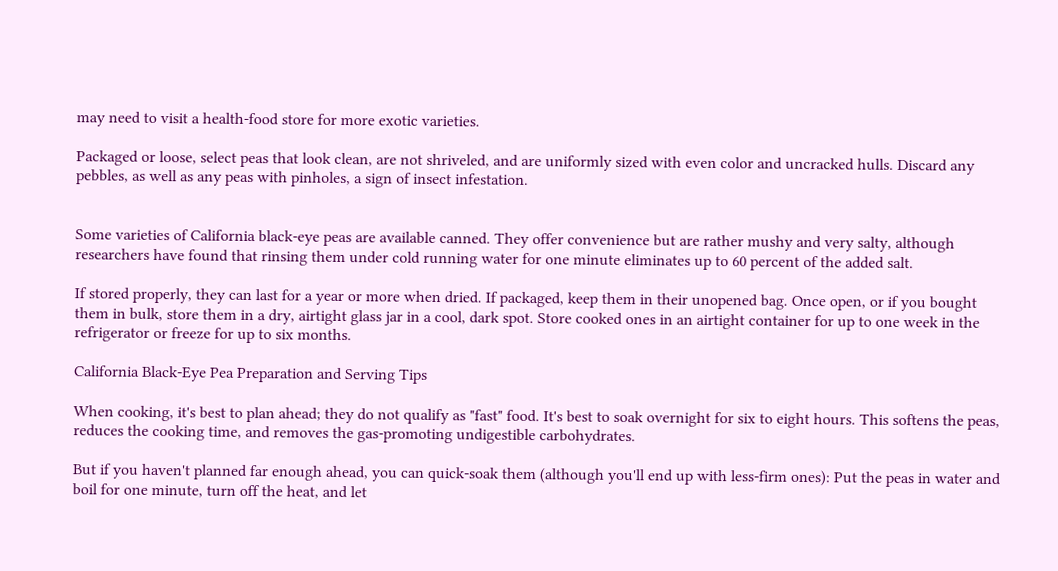may need to visit a health-food store for more exotic varieties.

Packaged or loose, select peas that look clean, are not shriveled, and are uniformly sized with even color and uncracked hulls. Discard any pebbles, as well as any peas with pinholes, a sign of insect infestation.


Some varieties of California black-eye peas are available canned. They offer convenience but are rather mushy and very salty, although researchers have found that rinsing them under cold running water for one minute eliminates up to 60 percent of the added salt.

If stored properly, they can last for a year or more when dried. If packaged, keep them in their unopened bag. Once open, or if you bought them in bulk, store them in a dry, airtight glass jar in a cool, dark spot. Store cooked ones in an airtight container for up to one week in the refrigerator or freeze for up to six months.

California Black-Eye Pea Preparation and Serving Tips

When cooking, it's best to plan ahead; they do not qualify as "fast" food. It's best to soak overnight for six to eight hours. This softens the peas, reduces the cooking time, and removes the gas-promoting undigestible carbohydrates.

But if you haven't planned far enough ahead, you can quick-soak them (although you'll end up with less-firm ones): Put the peas in water and boil for one minute, turn off the heat, and let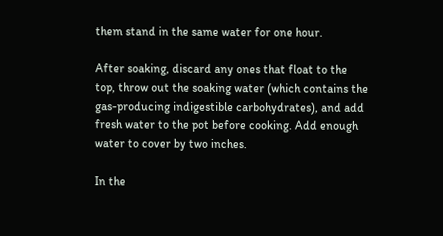them stand in the same water for one hour.

After soaking, discard any ones that float to the top, throw out the soaking water (which contains the gas-producing indigestible carbohydrates), and add fresh water to the pot before cooking. Add enough water to cover by two inches.

In the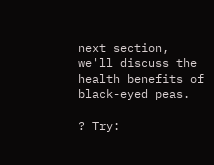next section, we'll discuss the health benefits of black-eyed peas.

? Try: